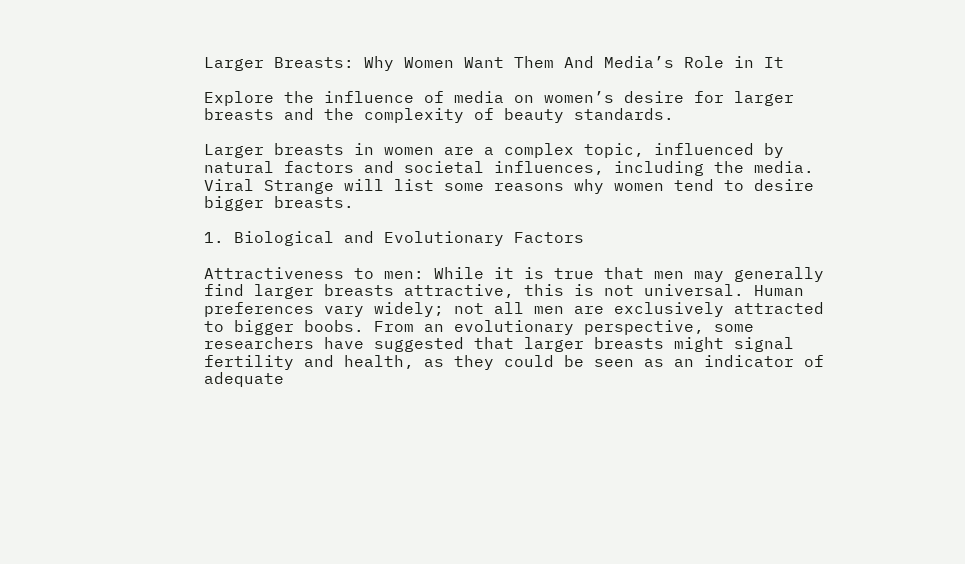Larger Breasts: Why Women Want Them And Media’s Role in It

Explore the influence of media on women’s desire for larger breasts and the complexity of beauty standards.

Larger breasts in women are a complex topic, influenced by natural factors and societal influences, including the media. Viral Strange will list some reasons why women tend to desire bigger breasts.

1. Biological and Evolutionary Factors

Attractiveness to men: While it is true that men may generally find larger breasts attractive, this is not universal. Human preferences vary widely; not all men are exclusively attracted to bigger boobs. From an evolutionary perspective, some researchers have suggested that larger breasts might signal fertility and health, as they could be seen as an indicator of adequate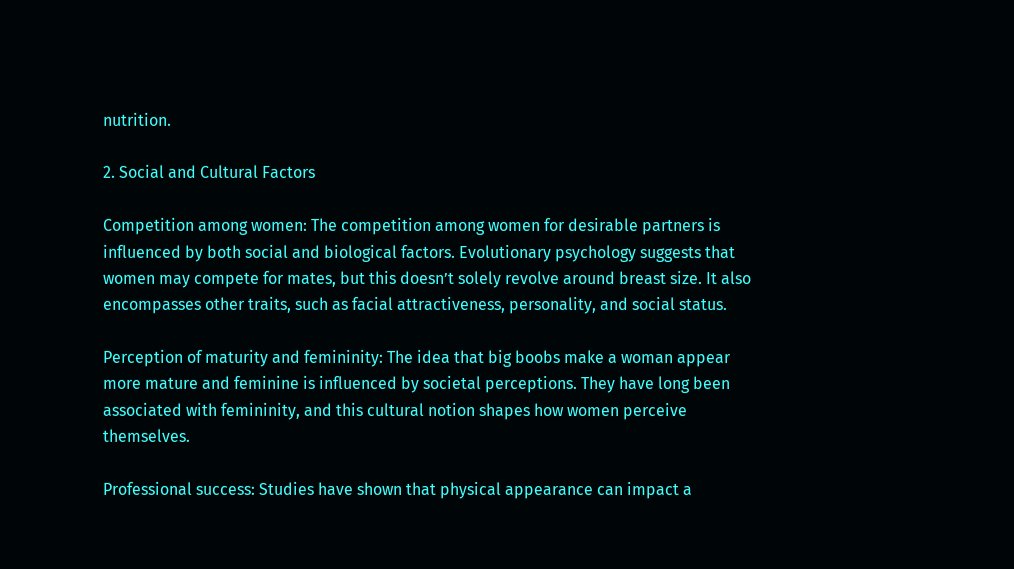nutrition.

2. Social and Cultural Factors

Competition among women: The competition among women for desirable partners is influenced by both social and biological factors. Evolutionary psychology suggests that women may compete for mates, but this doesn’t solely revolve around breast size. It also encompasses other traits, such as facial attractiveness, personality, and social status.

Perception of maturity and femininity: The idea that big boobs make a woman appear more mature and feminine is influenced by societal perceptions. They have long been associated with femininity, and this cultural notion shapes how women perceive themselves.

Professional success: Studies have shown that physical appearance can impact a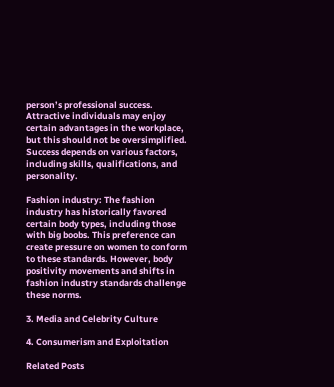person’s professional success. Attractive individuals may enjoy certain advantages in the workplace, but this should not be oversimplified. Success depends on various factors, including skills, qualifications, and personality.

Fashion industry: The fashion industry has historically favored certain body types, including those with big boobs. This preference can create pressure on women to conform to these standards. However, body positivity movements and shifts in fashion industry standards challenge these norms.

3. Media and Celebrity Culture

4. Consumerism and Exploitation

Related Posts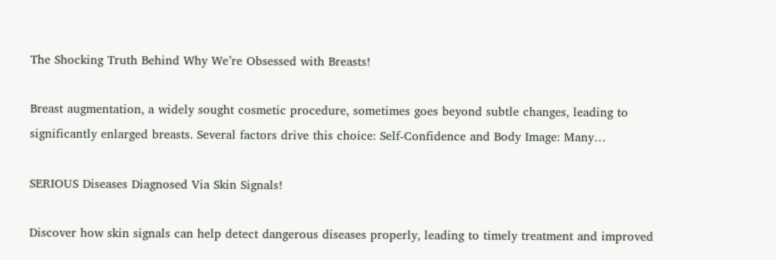The Shocking Truth Behind Why We’re Obsessed with Breasts!

Breast augmentation, a widely sought cosmetic procedure, sometimes goes beyond subtle changes, leading to significantly enlarged breasts. Several factors drive this choice: Self-Confidence and Body Image: Many…

SERIOUS Diseases Diagnosed Via Skin Signals!

Discover how skin signals can help detect dangerous diseases properly, leading to timely treatment and improved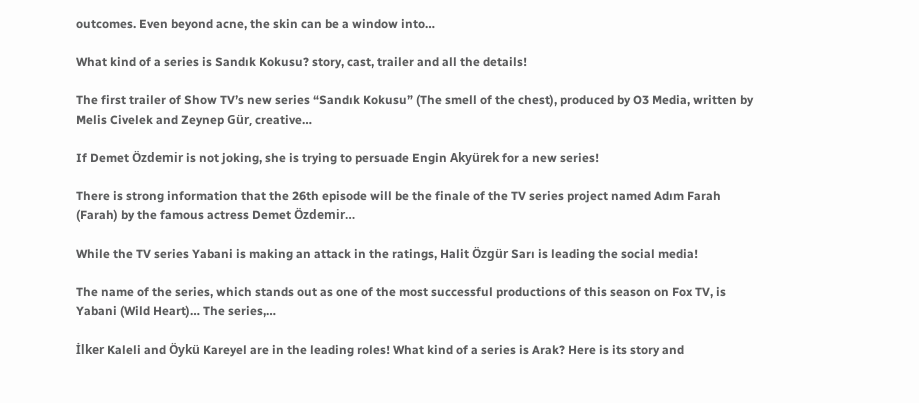outcomes. Even beyond acne, the skin can be a window into…

What kind of a series is Sandık Kokusu? story, cast, trailer and all the details!

The first trailer of Show TV’s new series “Sandık Kokusu” (The smell of the chest), produced by O3 Media, written by Melis Civelek and Zeynep Gür, creative…

If Demet Özdemir is not joking, she is trying to persuade Engin Akyürek for a new series!

There is strong information that the 26th episode will be the finale of the TV series project named Adım Farah (Farah) by the famous actress Demet Özdemir…

While the TV series Yabani is making an attack in the ratings, Halit Özgür Sarı is leading the social media!

The name of the series, which stands out as one of the most successful productions of this season on Fox TV, is Yabani (Wild Heart)… The series,…

İlker Kaleli and Öykü Kareyel are in the leading roles! What kind of a series is Arak? Here is its story and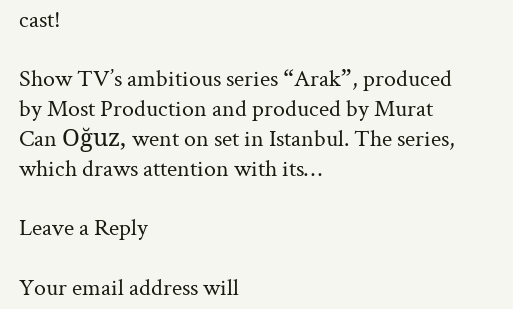cast!

Show TV’s ambitious series “Arak”, produced by Most Production and produced by Murat Can Oğuz, went on set in Istanbul. The series, which draws attention with its…

Leave a Reply

Your email address will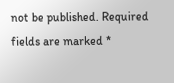not be published. Required fields are marked *